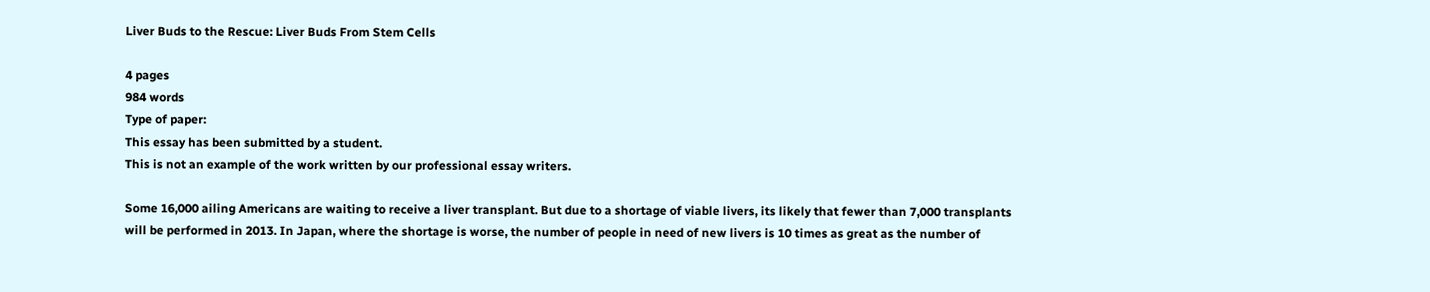Liver Buds to the Rescue: Liver Buds From Stem Cells

4 pages
984 words
Type of paper:
This essay has been submitted by a student.
This is not an example of the work written by our professional essay writers.

Some 16,000 ailing Americans are waiting to receive a liver transplant. But due to a shortage of viable livers, its likely that fewer than 7,000 transplants will be performed in 2013. In Japan, where the shortage is worse, the number of people in need of new livers is 10 times as great as the number of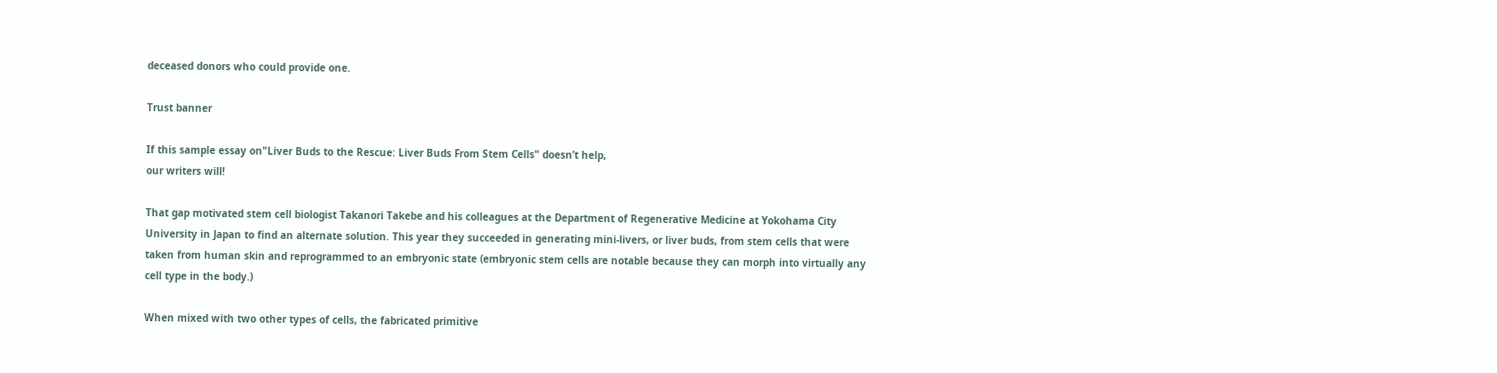deceased donors who could provide one.

Trust banner

If this sample essay on"Liver Buds to the Rescue: Liver Buds From Stem Cells" doesn’t help,
our writers will!

That gap motivated stem cell biologist Takanori Takebe and his colleagues at the Department of Regenerative Medicine at Yokohama City University in Japan to find an alternate solution. This year they succeeded in generating mini-livers, or liver buds, from stem cells that were taken from human skin and reprogrammed to an embryonic state (embryonic stem cells are notable because they can morph into virtually any cell type in the body.)

When mixed with two other types of cells, the fabricated primitive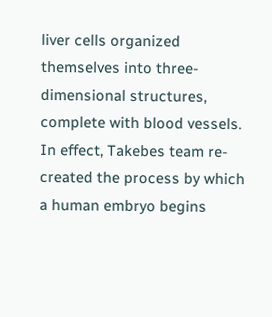liver cells organized themselves into three-dimensional structures, complete with blood vessels. In effect, Takebes team re-created the process by which a human embryo begins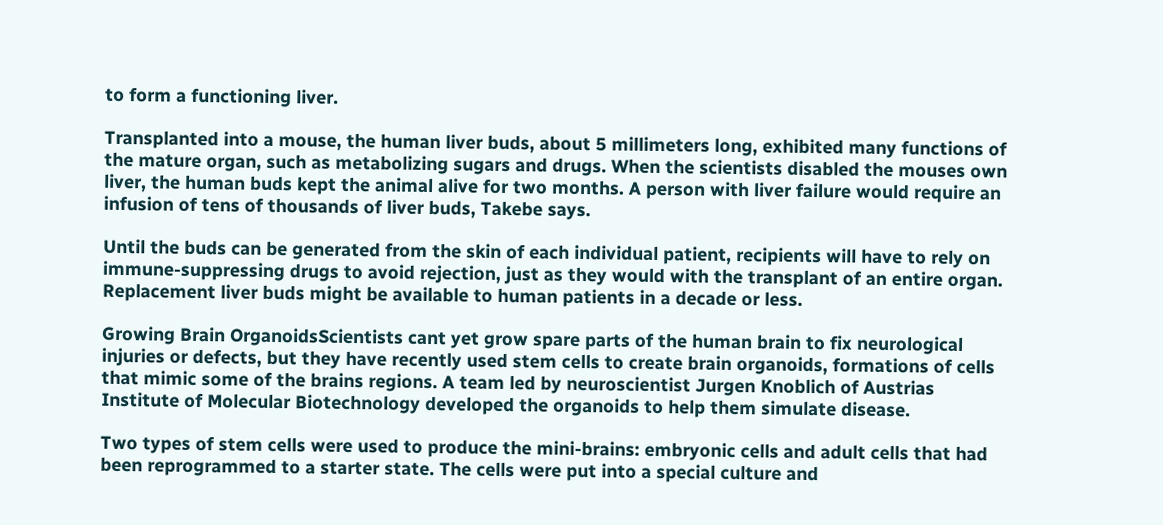to form a functioning liver.

Transplanted into a mouse, the human liver buds, about 5 millimeters long, exhibited many functions of the mature organ, such as metabolizing sugars and drugs. When the scientists disabled the mouses own liver, the human buds kept the animal alive for two months. A person with liver failure would require an infusion of tens of thousands of liver buds, Takebe says.

Until the buds can be generated from the skin of each individual patient, recipients will have to rely on immune-suppressing drugs to avoid rejection, just as they would with the transplant of an entire organ. Replacement liver buds might be available to human patients in a decade or less.

Growing Brain OrganoidsScientists cant yet grow spare parts of the human brain to fix neurological injuries or defects, but they have recently used stem cells to create brain organoids, formations of cells that mimic some of the brains regions. A team led by neuroscientist Jurgen Knoblich of Austrias Institute of Molecular Biotechnology developed the organoids to help them simulate disease.

Two types of stem cells were used to produce the mini-brains: embryonic cells and adult cells that had been reprogrammed to a starter state. The cells were put into a special culture and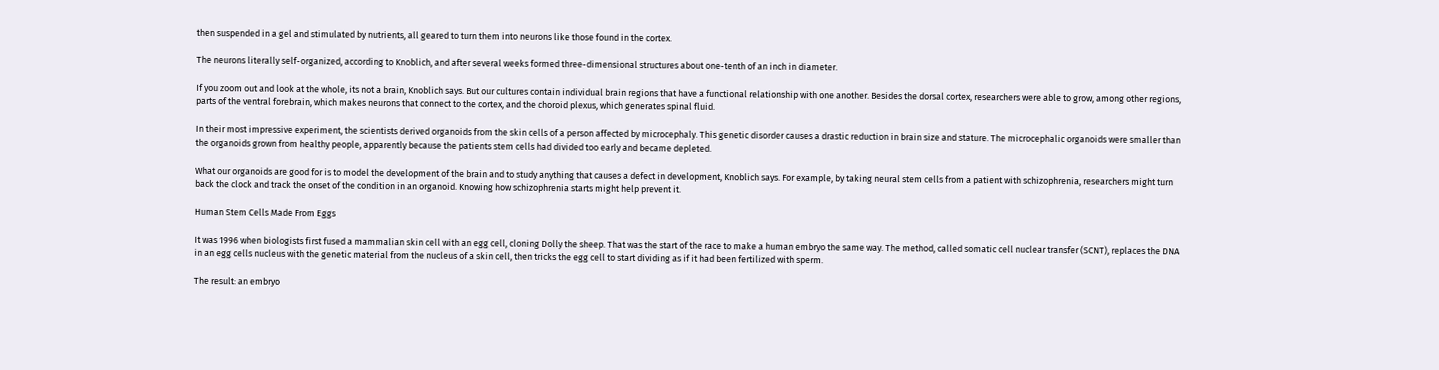then suspended in a gel and stimulated by nutrients, all geared to turn them into neurons like those found in the cortex.

The neurons literally self-organized, according to Knoblich, and after several weeks formed three-dimensional structures about one-tenth of an inch in diameter.

If you zoom out and look at the whole, its not a brain, Knoblich says. But our cultures contain individual brain regions that have a functional relationship with one another. Besides the dorsal cortex, researchers were able to grow, among other regions, parts of the ventral forebrain, which makes neurons that connect to the cortex, and the choroid plexus, which generates spinal fluid.

In their most impressive experiment, the scientists derived organoids from the skin cells of a person affected by microcephaly. This genetic disorder causes a drastic reduction in brain size and stature. The microcephalic organoids were smaller than the organoids grown from healthy people, apparently because the patients stem cells had divided too early and became depleted.

What our organoids are good for is to model the development of the brain and to study anything that causes a defect in development, Knoblich says. For example, by taking neural stem cells from a patient with schizophrenia, researchers might turn back the clock and track the onset of the condition in an organoid. Knowing how schizophrenia starts might help prevent it.

Human Stem Cells Made From Eggs

It was 1996 when biologists first fused a mammalian skin cell with an egg cell, cloning Dolly the sheep. That was the start of the race to make a human embryo the same way. The method, called somatic cell nuclear transfer (SCNT), replaces the DNA in an egg cells nucleus with the genetic material from the nucleus of a skin cell, then tricks the egg cell to start dividing as if it had been fertilized with sperm.

The result: an embryo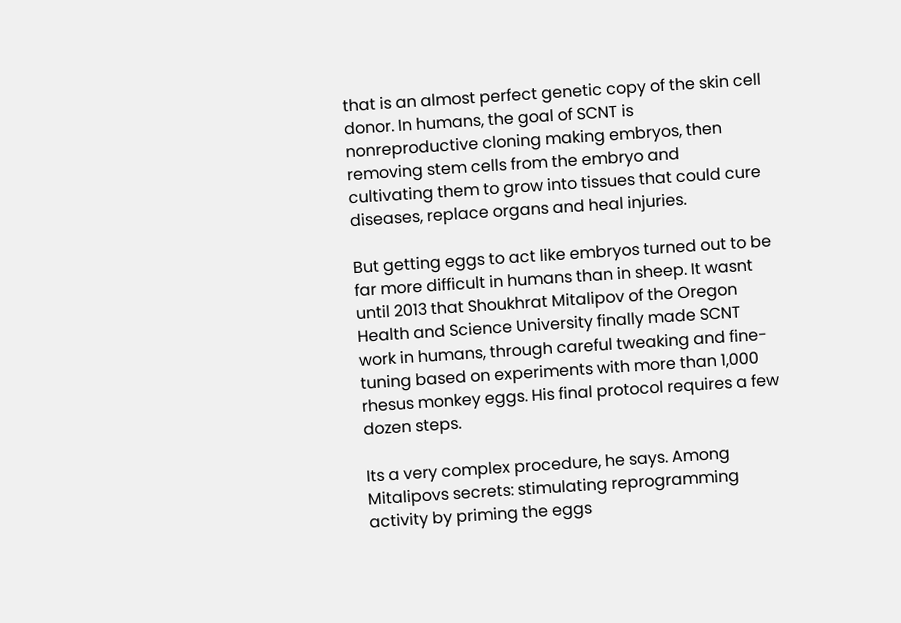that is an almost perfect genetic copy of the skin cell donor. In humans, the goal of SCNT is nonreproductive cloning making embryos, then removing stem cells from the embryo and cultivating them to grow into tissues that could cure diseases, replace organs and heal injuries.

But getting eggs to act like embryos turned out to be far more difficult in humans than in sheep. It wasnt until 2013 that Shoukhrat Mitalipov of the Oregon Health and Science University finally made SCNT work in humans, through careful tweaking and fine-tuning based on experiments with more than 1,000 rhesus monkey eggs. His final protocol requires a few dozen steps.

Its a very complex procedure, he says. Among Mitalipovs secrets: stimulating reprogramming activity by priming the eggs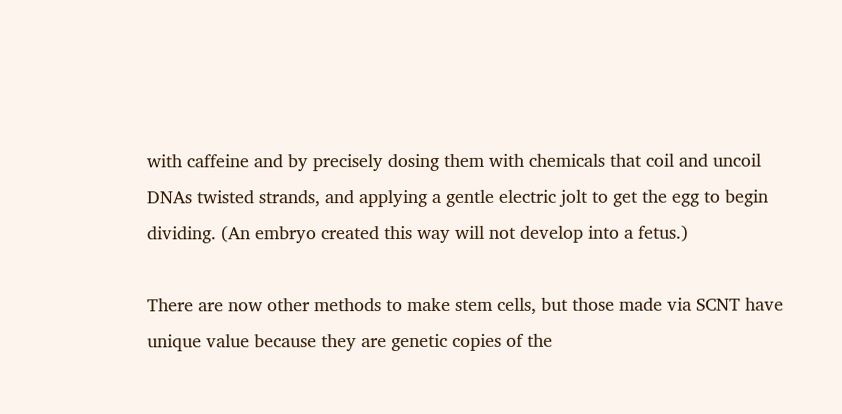with caffeine and by precisely dosing them with chemicals that coil and uncoil DNAs twisted strands, and applying a gentle electric jolt to get the egg to begin dividing. (An embryo created this way will not develop into a fetus.)

There are now other methods to make stem cells, but those made via SCNT have unique value because they are genetic copies of the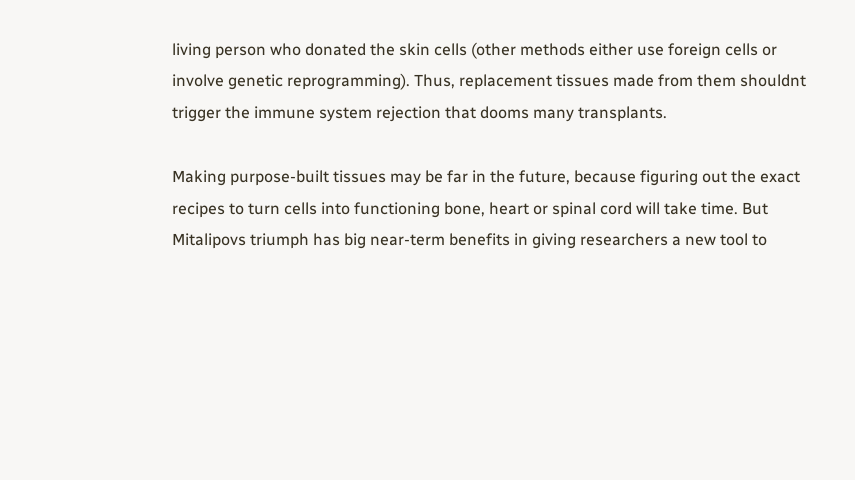living person who donated the skin cells (other methods either use foreign cells or involve genetic reprogramming). Thus, replacement tissues made from them shouldnt trigger the immune system rejection that dooms many transplants.

Making purpose-built tissues may be far in the future, because figuring out the exact recipes to turn cells into functioning bone, heart or spinal cord will take time. But Mitalipovs triumph has big near-term benefits in giving researchers a new tool to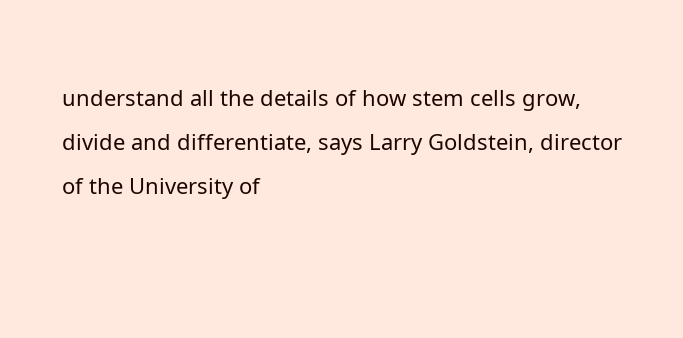understand all the details of how stem cells grow, divide and differentiate, says Larry Goldstein, director of the University of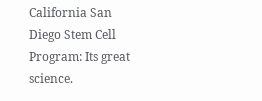California San Diego Stem Cell Program: Its great science.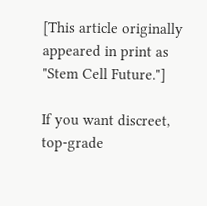[This article originally appeared in print as "Stem Cell Future."]

If you want discreet, top-grade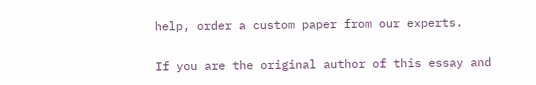help, order a custom paper from our experts.

If you are the original author of this essay and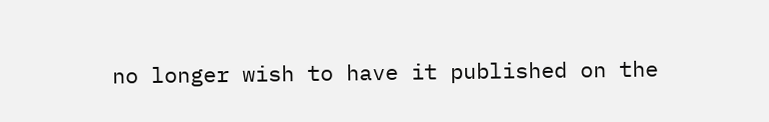no longer wish to have it published on the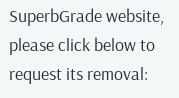SuperbGrade website, please click below to request its removal: